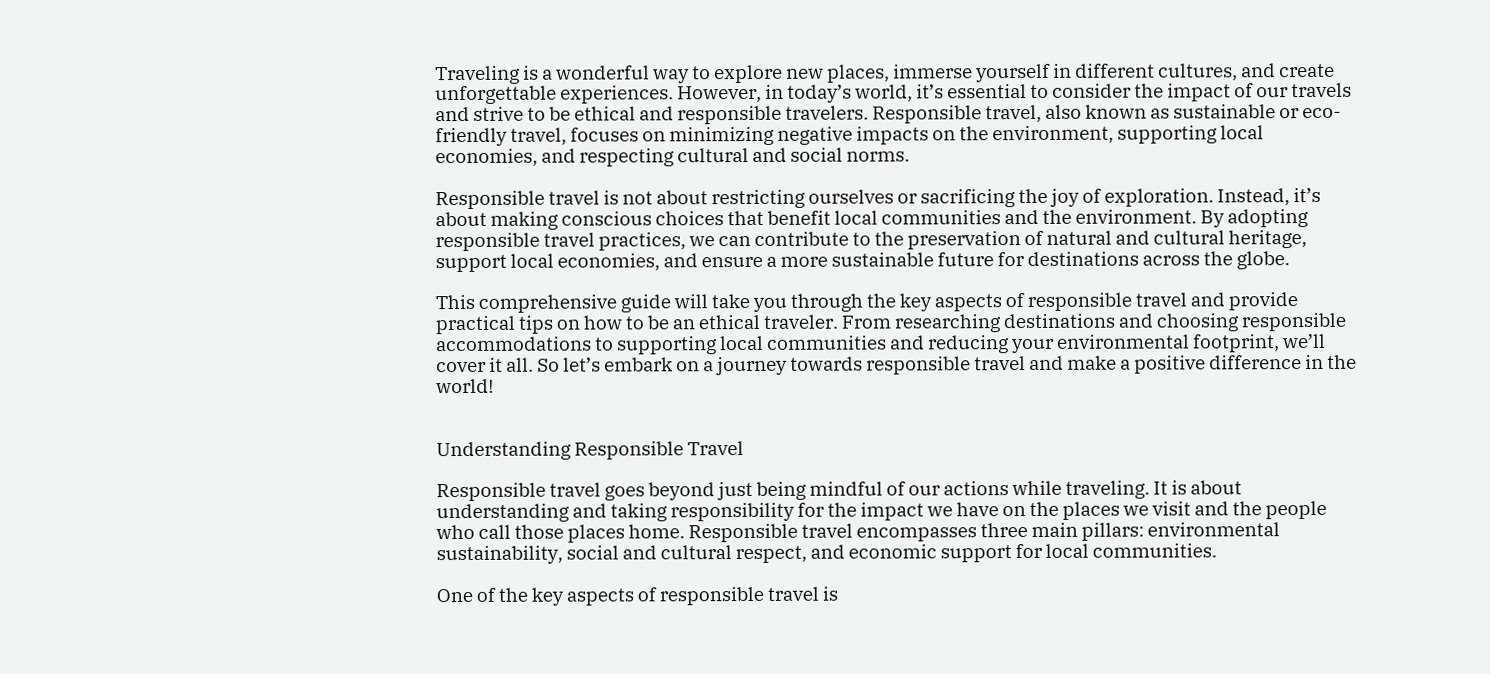Traveling is a wonderful way to explore new places, immerse yourself in different cultures, and create unforgettable experiences. However, in today’s world, it’s essential to consider the impact of our travels and strive to be ethical and responsible travelers. Responsible travel, also known as sustainable or eco-friendly travel, focuses on minimizing negative impacts on the environment, supporting local economies, and respecting cultural and social norms.

Responsible travel is not about restricting ourselves or sacrificing the joy of exploration. Instead, it’s about making conscious choices that benefit local communities and the environment. By adopting responsible travel practices, we can contribute to the preservation of natural and cultural heritage, support local economies, and ensure a more sustainable future for destinations across the globe.

This comprehensive guide will take you through the key aspects of responsible travel and provide practical tips on how to be an ethical traveler. From researching destinations and choosing responsible accommodations to supporting local communities and reducing your environmental footprint, we’ll cover it all. So let’s embark on a journey towards responsible travel and make a positive difference in the world!


Understanding Responsible Travel

Responsible travel goes beyond just being mindful of our actions while traveling. It is about understanding and taking responsibility for the impact we have on the places we visit and the people who call those places home. Responsible travel encompasses three main pillars: environmental sustainability, social and cultural respect, and economic support for local communities.

One of the key aspects of responsible travel is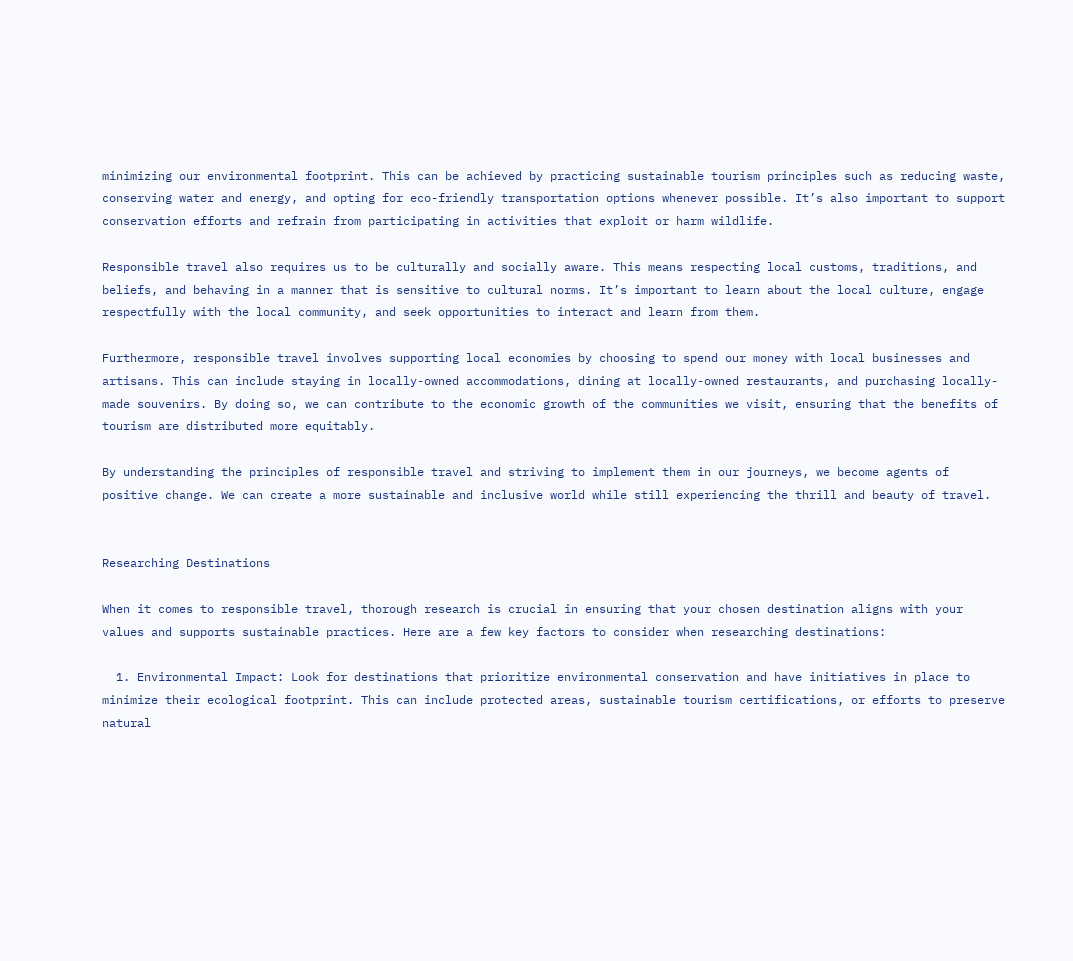minimizing our environmental footprint. This can be achieved by practicing sustainable tourism principles such as reducing waste, conserving water and energy, and opting for eco-friendly transportation options whenever possible. It’s also important to support conservation efforts and refrain from participating in activities that exploit or harm wildlife.

Responsible travel also requires us to be culturally and socially aware. This means respecting local customs, traditions, and beliefs, and behaving in a manner that is sensitive to cultural norms. It’s important to learn about the local culture, engage respectfully with the local community, and seek opportunities to interact and learn from them.

Furthermore, responsible travel involves supporting local economies by choosing to spend our money with local businesses and artisans. This can include staying in locally-owned accommodations, dining at locally-owned restaurants, and purchasing locally-made souvenirs. By doing so, we can contribute to the economic growth of the communities we visit, ensuring that the benefits of tourism are distributed more equitably.

By understanding the principles of responsible travel and striving to implement them in our journeys, we become agents of positive change. We can create a more sustainable and inclusive world while still experiencing the thrill and beauty of travel.


Researching Destinations

When it comes to responsible travel, thorough research is crucial in ensuring that your chosen destination aligns with your values and supports sustainable practices. Here are a few key factors to consider when researching destinations:

  1. Environmental Impact: Look for destinations that prioritize environmental conservation and have initiatives in place to minimize their ecological footprint. This can include protected areas, sustainable tourism certifications, or efforts to preserve natural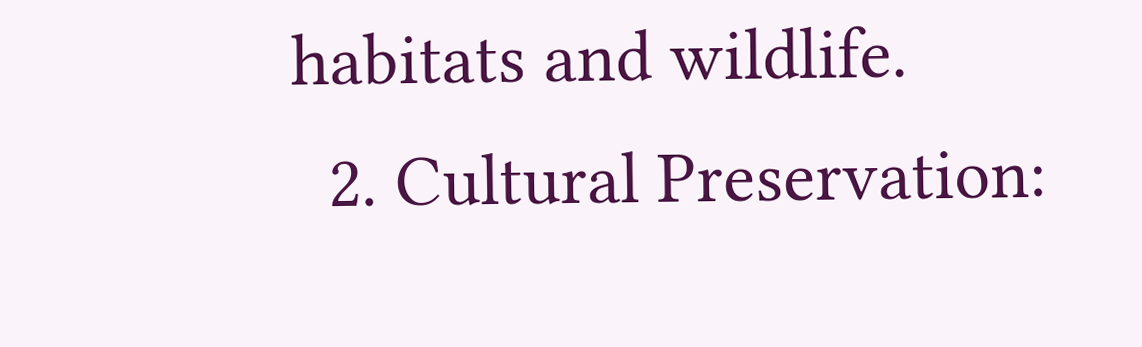habitats and wildlife.
  2. Cultural Preservation: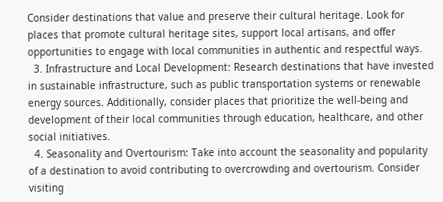Consider destinations that value and preserve their cultural heritage. Look for places that promote cultural heritage sites, support local artisans, and offer opportunities to engage with local communities in authentic and respectful ways.
  3. Infrastructure and Local Development: Research destinations that have invested in sustainable infrastructure, such as public transportation systems or renewable energy sources. Additionally, consider places that prioritize the well-being and development of their local communities through education, healthcare, and other social initiatives.
  4. Seasonality and Overtourism: Take into account the seasonality and popularity of a destination to avoid contributing to overcrowding and overtourism. Consider visiting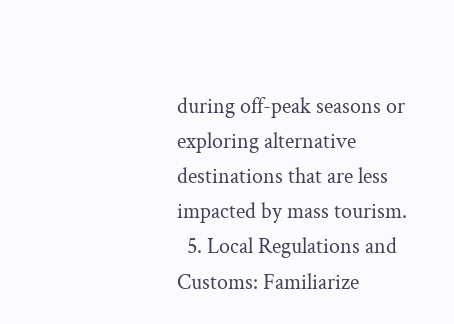during off-peak seasons or exploring alternative destinations that are less impacted by mass tourism.
  5. Local Regulations and Customs: Familiarize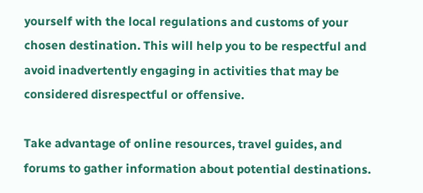yourself with the local regulations and customs of your chosen destination. This will help you to be respectful and avoid inadvertently engaging in activities that may be considered disrespectful or offensive.

Take advantage of online resources, travel guides, and forums to gather information about potential destinations.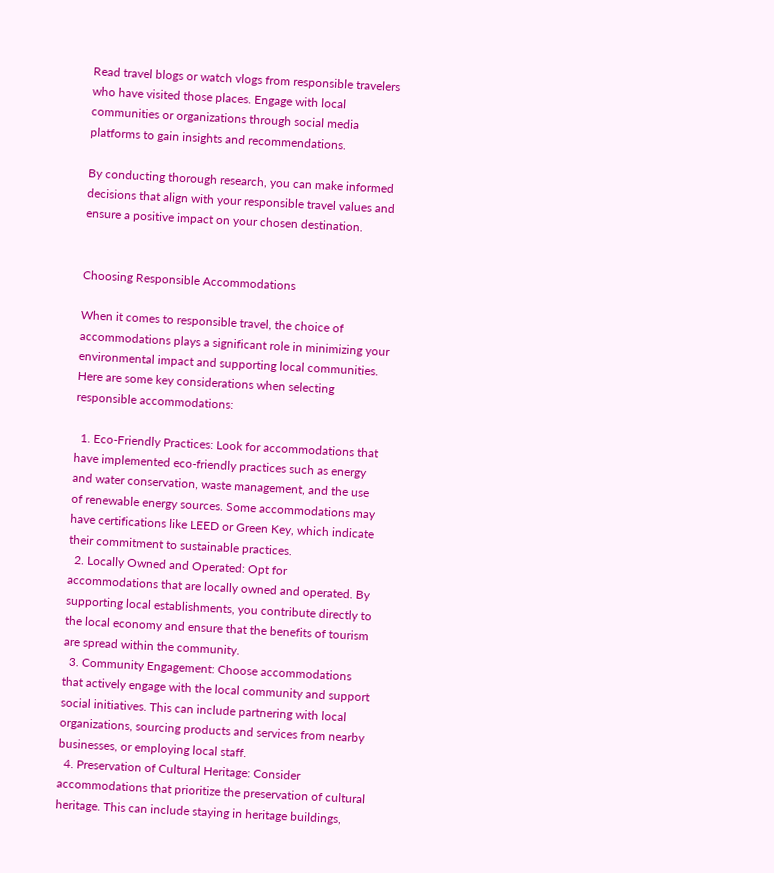Read travel blogs or watch vlogs from responsible travelers who have visited those places. Engage with local communities or organizations through social media platforms to gain insights and recommendations.

By conducting thorough research, you can make informed decisions that align with your responsible travel values and ensure a positive impact on your chosen destination.


Choosing Responsible Accommodations

When it comes to responsible travel, the choice of accommodations plays a significant role in minimizing your environmental impact and supporting local communities. Here are some key considerations when selecting responsible accommodations:

  1. Eco-Friendly Practices: Look for accommodations that have implemented eco-friendly practices such as energy and water conservation, waste management, and the use of renewable energy sources. Some accommodations may have certifications like LEED or Green Key, which indicate their commitment to sustainable practices.
  2. Locally Owned and Operated: Opt for accommodations that are locally owned and operated. By supporting local establishments, you contribute directly to the local economy and ensure that the benefits of tourism are spread within the community.
  3. Community Engagement: Choose accommodations that actively engage with the local community and support social initiatives. This can include partnering with local organizations, sourcing products and services from nearby businesses, or employing local staff.
  4. Preservation of Cultural Heritage: Consider accommodations that prioritize the preservation of cultural heritage. This can include staying in heritage buildings,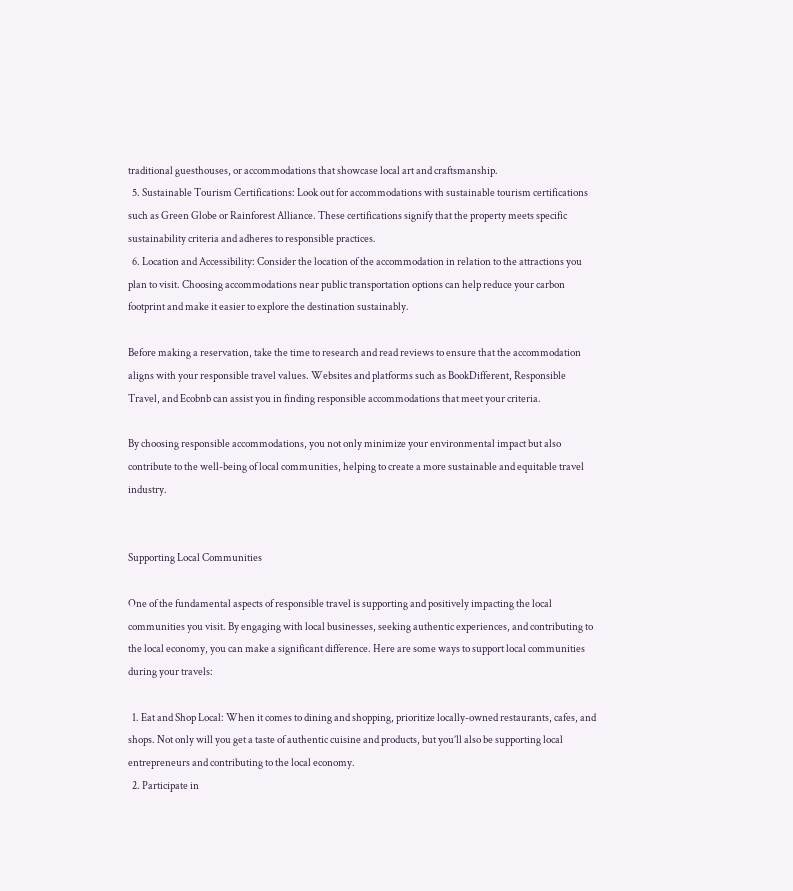traditional guesthouses, or accommodations that showcase local art and craftsmanship.
  5. Sustainable Tourism Certifications: Look out for accommodations with sustainable tourism certifications such as Green Globe or Rainforest Alliance. These certifications signify that the property meets specific sustainability criteria and adheres to responsible practices.
  6. Location and Accessibility: Consider the location of the accommodation in relation to the attractions you plan to visit. Choosing accommodations near public transportation options can help reduce your carbon footprint and make it easier to explore the destination sustainably.

Before making a reservation, take the time to research and read reviews to ensure that the accommodation aligns with your responsible travel values. Websites and platforms such as BookDifferent, Responsible Travel, and Ecobnb can assist you in finding responsible accommodations that meet your criteria.

By choosing responsible accommodations, you not only minimize your environmental impact but also contribute to the well-being of local communities, helping to create a more sustainable and equitable travel industry.


Supporting Local Communities

One of the fundamental aspects of responsible travel is supporting and positively impacting the local communities you visit. By engaging with local businesses, seeking authentic experiences, and contributing to the local economy, you can make a significant difference. Here are some ways to support local communities during your travels:

  1. Eat and Shop Local: When it comes to dining and shopping, prioritize locally-owned restaurants, cafes, and shops. Not only will you get a taste of authentic cuisine and products, but you’ll also be supporting local entrepreneurs and contributing to the local economy.
  2. Participate in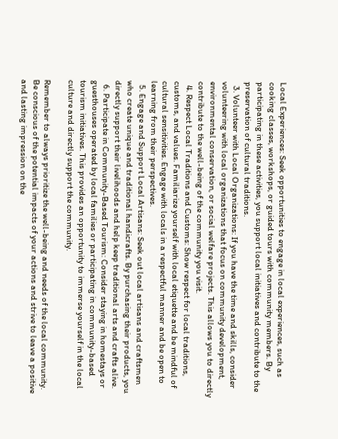Local Experiences: Seek opportunities to engage in local experiences, such as cooking classes, workshops, or guided tours with community members. By participating in these activities, you support local initiatives and contribute to the preservation of cultural traditions.
  3. Volunteer with Local Organizations: If you have the time and skills, consider volunteering with local organizations that focus on community development, environmental conservation, or social welfare projects. This allows you to directly contribute to the well-being of the community you visit.
  4. Respect Local Traditions and Customs: Show respect for local traditions, customs, and values. Familiarize yourself with local etiquette and be mindful of cultural sensitivities. Engage with locals in a respectful manner and be open to learning from their perspectives.
  5. Engage and Support Local Artisans: Seek out local artisans and craftsmen who create unique and traditional handicrafts. By purchasing their products, you directly support their livelihoods and help keep traditional arts and crafts alive.
  6. Participate in Community-Based Tourism: Consider staying in homestays or guesthouses operated by local families or participating in community-based tourism initiatives. This provides an opportunity to immerse yourself in the local culture and directly support the community.

Remember to always prioritize the well-being and needs of the local community. Be conscious of the potential impacts of your actions and strive to leave a positive and lasting impression on the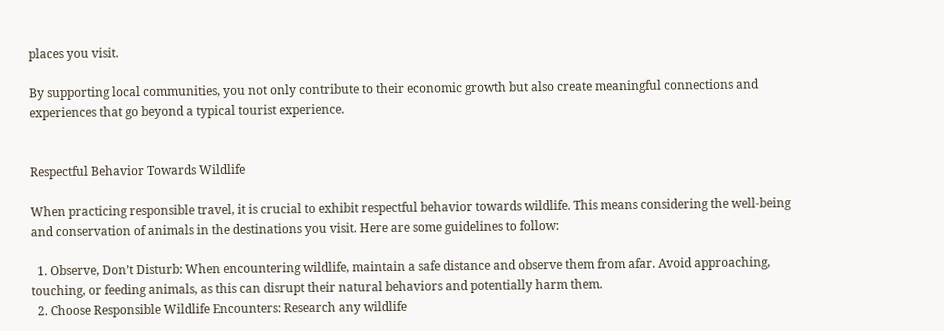places you visit.

By supporting local communities, you not only contribute to their economic growth but also create meaningful connections and experiences that go beyond a typical tourist experience.


Respectful Behavior Towards Wildlife

When practicing responsible travel, it is crucial to exhibit respectful behavior towards wildlife. This means considering the well-being and conservation of animals in the destinations you visit. Here are some guidelines to follow:

  1. Observe, Don’t Disturb: When encountering wildlife, maintain a safe distance and observe them from afar. Avoid approaching, touching, or feeding animals, as this can disrupt their natural behaviors and potentially harm them.
  2. Choose Responsible Wildlife Encounters: Research any wildlife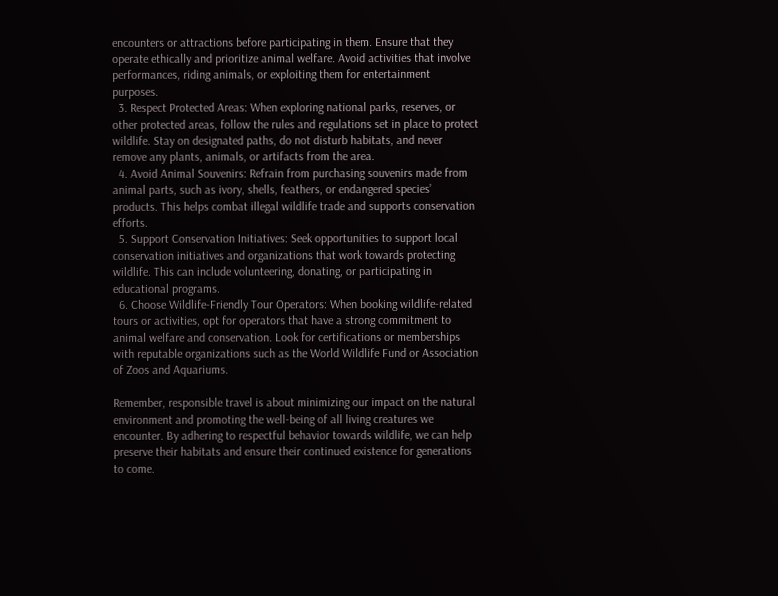encounters or attractions before participating in them. Ensure that they operate ethically and prioritize animal welfare. Avoid activities that involve performances, riding animals, or exploiting them for entertainment purposes.
  3. Respect Protected Areas: When exploring national parks, reserves, or other protected areas, follow the rules and regulations set in place to protect wildlife. Stay on designated paths, do not disturb habitats, and never remove any plants, animals, or artifacts from the area.
  4. Avoid Animal Souvenirs: Refrain from purchasing souvenirs made from animal parts, such as ivory, shells, feathers, or endangered species’ products. This helps combat illegal wildlife trade and supports conservation efforts.
  5. Support Conservation Initiatives: Seek opportunities to support local conservation initiatives and organizations that work towards protecting wildlife. This can include volunteering, donating, or participating in educational programs.
  6. Choose Wildlife-Friendly Tour Operators: When booking wildlife-related tours or activities, opt for operators that have a strong commitment to animal welfare and conservation. Look for certifications or memberships with reputable organizations such as the World Wildlife Fund or Association of Zoos and Aquariums.

Remember, responsible travel is about minimizing our impact on the natural environment and promoting the well-being of all living creatures we encounter. By adhering to respectful behavior towards wildlife, we can help preserve their habitats and ensure their continued existence for generations to come.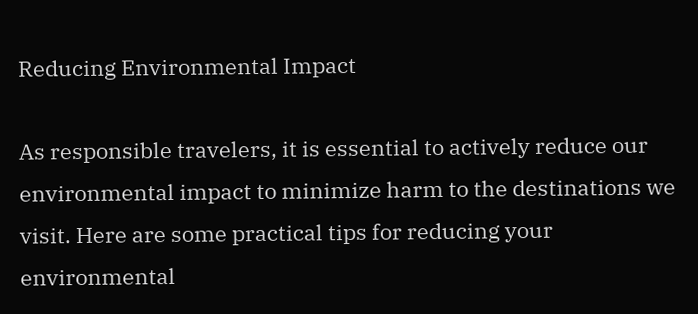Reducing Environmental Impact

As responsible travelers, it is essential to actively reduce our environmental impact to minimize harm to the destinations we visit. Here are some practical tips for reducing your environmental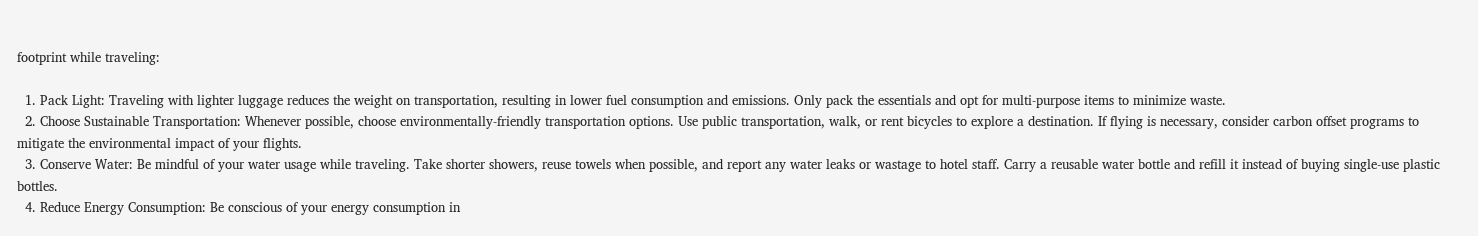footprint while traveling:

  1. Pack Light: Traveling with lighter luggage reduces the weight on transportation, resulting in lower fuel consumption and emissions. Only pack the essentials and opt for multi-purpose items to minimize waste.
  2. Choose Sustainable Transportation: Whenever possible, choose environmentally-friendly transportation options. Use public transportation, walk, or rent bicycles to explore a destination. If flying is necessary, consider carbon offset programs to mitigate the environmental impact of your flights.
  3. Conserve Water: Be mindful of your water usage while traveling. Take shorter showers, reuse towels when possible, and report any water leaks or wastage to hotel staff. Carry a reusable water bottle and refill it instead of buying single-use plastic bottles.
  4. Reduce Energy Consumption: Be conscious of your energy consumption in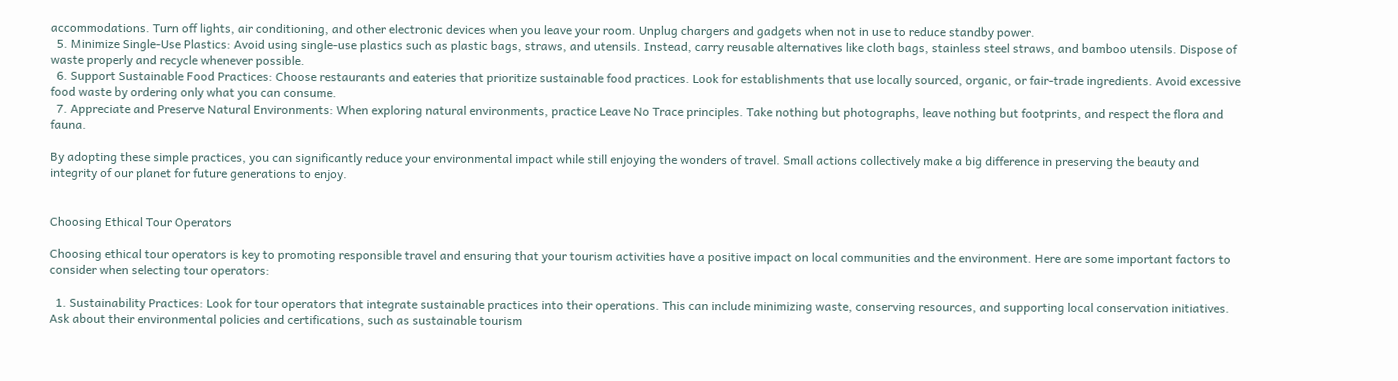accommodations. Turn off lights, air conditioning, and other electronic devices when you leave your room. Unplug chargers and gadgets when not in use to reduce standby power.
  5. Minimize Single-Use Plastics: Avoid using single-use plastics such as plastic bags, straws, and utensils. Instead, carry reusable alternatives like cloth bags, stainless steel straws, and bamboo utensils. Dispose of waste properly and recycle whenever possible.
  6. Support Sustainable Food Practices: Choose restaurants and eateries that prioritize sustainable food practices. Look for establishments that use locally sourced, organic, or fair-trade ingredients. Avoid excessive food waste by ordering only what you can consume.
  7. Appreciate and Preserve Natural Environments: When exploring natural environments, practice Leave No Trace principles. Take nothing but photographs, leave nothing but footprints, and respect the flora and fauna.

By adopting these simple practices, you can significantly reduce your environmental impact while still enjoying the wonders of travel. Small actions collectively make a big difference in preserving the beauty and integrity of our planet for future generations to enjoy.


Choosing Ethical Tour Operators

Choosing ethical tour operators is key to promoting responsible travel and ensuring that your tourism activities have a positive impact on local communities and the environment. Here are some important factors to consider when selecting tour operators:

  1. Sustainability Practices: Look for tour operators that integrate sustainable practices into their operations. This can include minimizing waste, conserving resources, and supporting local conservation initiatives. Ask about their environmental policies and certifications, such as sustainable tourism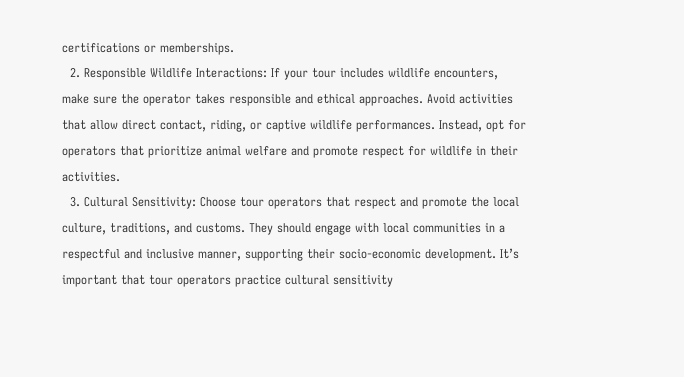certifications or memberships.
  2. Responsible Wildlife Interactions: If your tour includes wildlife encounters, make sure the operator takes responsible and ethical approaches. Avoid activities that allow direct contact, riding, or captive wildlife performances. Instead, opt for operators that prioritize animal welfare and promote respect for wildlife in their activities.
  3. Cultural Sensitivity: Choose tour operators that respect and promote the local culture, traditions, and customs. They should engage with local communities in a respectful and inclusive manner, supporting their socio-economic development. It’s important that tour operators practice cultural sensitivity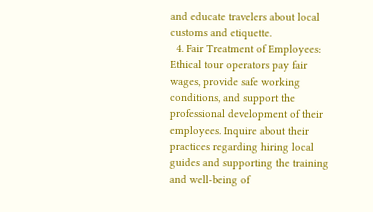and educate travelers about local customs and etiquette.
  4. Fair Treatment of Employees: Ethical tour operators pay fair wages, provide safe working conditions, and support the professional development of their employees. Inquire about their practices regarding hiring local guides and supporting the training and well-being of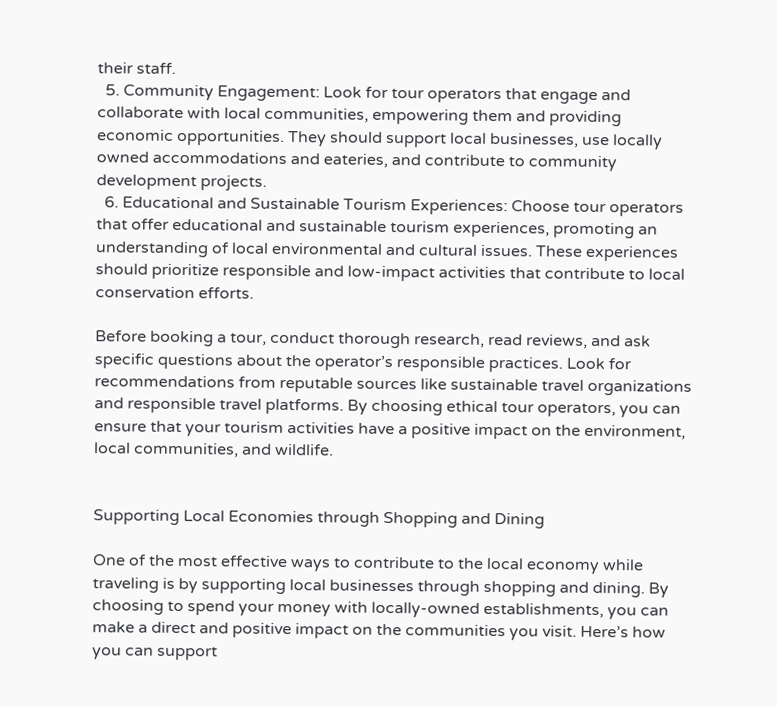their staff.
  5. Community Engagement: Look for tour operators that engage and collaborate with local communities, empowering them and providing economic opportunities. They should support local businesses, use locally owned accommodations and eateries, and contribute to community development projects.
  6. Educational and Sustainable Tourism Experiences: Choose tour operators that offer educational and sustainable tourism experiences, promoting an understanding of local environmental and cultural issues. These experiences should prioritize responsible and low-impact activities that contribute to local conservation efforts.

Before booking a tour, conduct thorough research, read reviews, and ask specific questions about the operator’s responsible practices. Look for recommendations from reputable sources like sustainable travel organizations and responsible travel platforms. By choosing ethical tour operators, you can ensure that your tourism activities have a positive impact on the environment, local communities, and wildlife.


Supporting Local Economies through Shopping and Dining

One of the most effective ways to contribute to the local economy while traveling is by supporting local businesses through shopping and dining. By choosing to spend your money with locally-owned establishments, you can make a direct and positive impact on the communities you visit. Here’s how you can support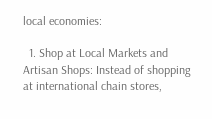local economies:

  1. Shop at Local Markets and Artisan Shops: Instead of shopping at international chain stores,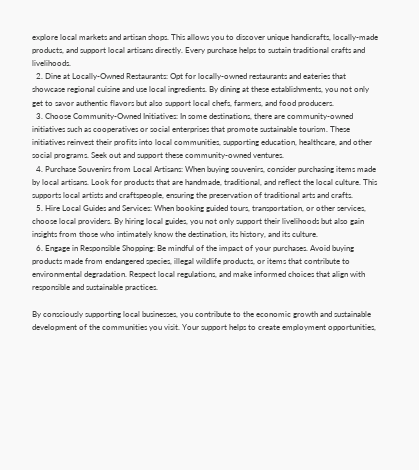explore local markets and artisan shops. This allows you to discover unique handicrafts, locally-made products, and support local artisans directly. Every purchase helps to sustain traditional crafts and livelihoods.
  2. Dine at Locally-Owned Restaurants: Opt for locally-owned restaurants and eateries that showcase regional cuisine and use local ingredients. By dining at these establishments, you not only get to savor authentic flavors but also support local chefs, farmers, and food producers.
  3. Choose Community-Owned Initiatives: In some destinations, there are community-owned initiatives such as cooperatives or social enterprises that promote sustainable tourism. These initiatives reinvest their profits into local communities, supporting education, healthcare, and other social programs. Seek out and support these community-owned ventures.
  4. Purchase Souvenirs from Local Artisans: When buying souvenirs, consider purchasing items made by local artisans. Look for products that are handmade, traditional, and reflect the local culture. This supports local artists and craftspeople, ensuring the preservation of traditional arts and crafts.
  5. Hire Local Guides and Services: When booking guided tours, transportation, or other services, choose local providers. By hiring local guides, you not only support their livelihoods but also gain insights from those who intimately know the destination, its history, and its culture.
  6. Engage in Responsible Shopping: Be mindful of the impact of your purchases. Avoid buying products made from endangered species, illegal wildlife products, or items that contribute to environmental degradation. Respect local regulations, and make informed choices that align with responsible and sustainable practices.

By consciously supporting local businesses, you contribute to the economic growth and sustainable development of the communities you visit. Your support helps to create employment opportunities,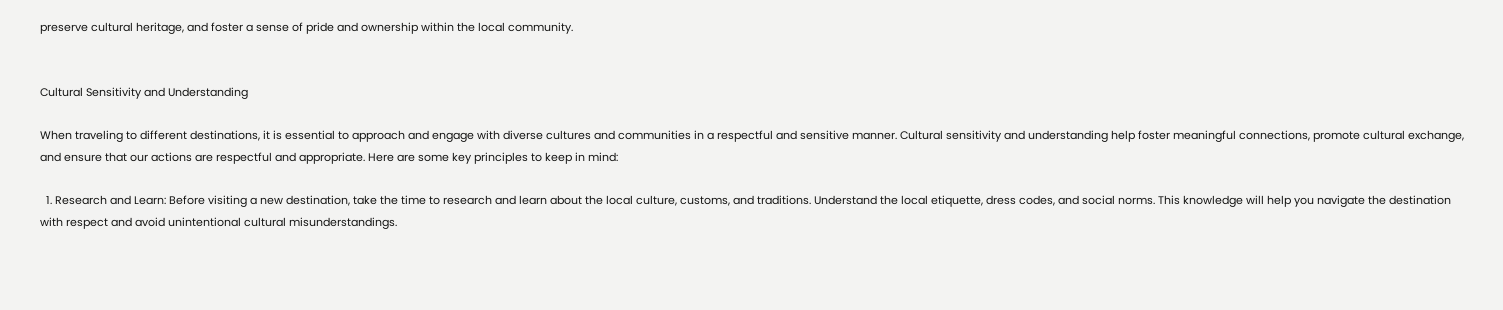preserve cultural heritage, and foster a sense of pride and ownership within the local community.


Cultural Sensitivity and Understanding

When traveling to different destinations, it is essential to approach and engage with diverse cultures and communities in a respectful and sensitive manner. Cultural sensitivity and understanding help foster meaningful connections, promote cultural exchange, and ensure that our actions are respectful and appropriate. Here are some key principles to keep in mind:

  1. Research and Learn: Before visiting a new destination, take the time to research and learn about the local culture, customs, and traditions. Understand the local etiquette, dress codes, and social norms. This knowledge will help you navigate the destination with respect and avoid unintentional cultural misunderstandings.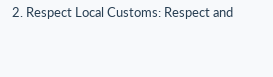2. Respect Local Customs: Respect and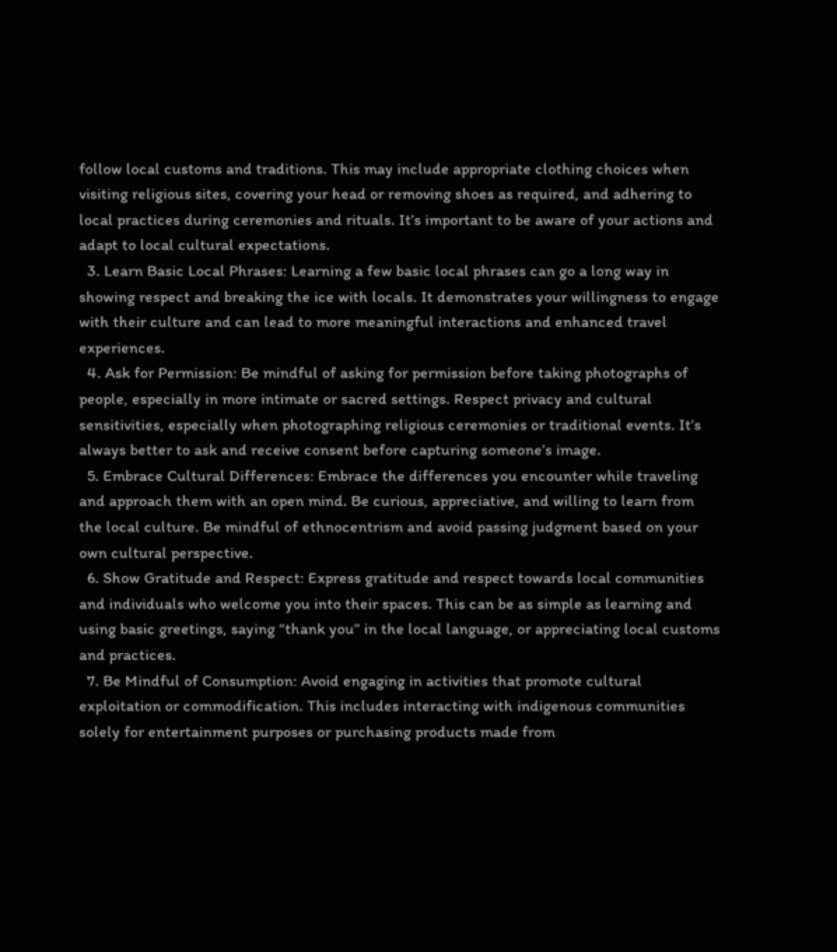follow local customs and traditions. This may include appropriate clothing choices when visiting religious sites, covering your head or removing shoes as required, and adhering to local practices during ceremonies and rituals. It’s important to be aware of your actions and adapt to local cultural expectations.
  3. Learn Basic Local Phrases: Learning a few basic local phrases can go a long way in showing respect and breaking the ice with locals. It demonstrates your willingness to engage with their culture and can lead to more meaningful interactions and enhanced travel experiences.
  4. Ask for Permission: Be mindful of asking for permission before taking photographs of people, especially in more intimate or sacred settings. Respect privacy and cultural sensitivities, especially when photographing religious ceremonies or traditional events. It’s always better to ask and receive consent before capturing someone’s image.
  5. Embrace Cultural Differences: Embrace the differences you encounter while traveling and approach them with an open mind. Be curious, appreciative, and willing to learn from the local culture. Be mindful of ethnocentrism and avoid passing judgment based on your own cultural perspective.
  6. Show Gratitude and Respect: Express gratitude and respect towards local communities and individuals who welcome you into their spaces. This can be as simple as learning and using basic greetings, saying “thank you” in the local language, or appreciating local customs and practices.
  7. Be Mindful of Consumption: Avoid engaging in activities that promote cultural exploitation or commodification. This includes interacting with indigenous communities solely for entertainment purposes or purchasing products made from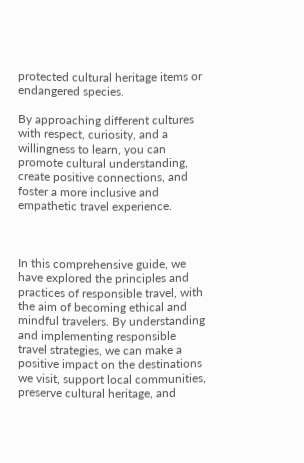protected cultural heritage items or endangered species.

By approaching different cultures with respect, curiosity, and a willingness to learn, you can promote cultural understanding, create positive connections, and foster a more inclusive and empathetic travel experience.



In this comprehensive guide, we have explored the principles and practices of responsible travel, with the aim of becoming ethical and mindful travelers. By understanding and implementing responsible travel strategies, we can make a positive impact on the destinations we visit, support local communities, preserve cultural heritage, and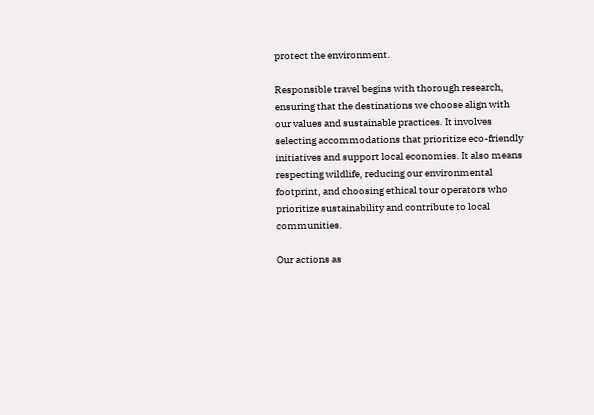protect the environment.

Responsible travel begins with thorough research, ensuring that the destinations we choose align with our values and sustainable practices. It involves selecting accommodations that prioritize eco-friendly initiatives and support local economies. It also means respecting wildlife, reducing our environmental footprint, and choosing ethical tour operators who prioritize sustainability and contribute to local communities.

Our actions as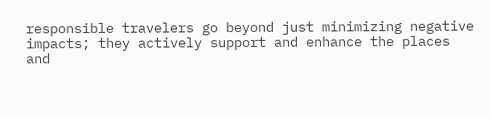responsible travelers go beyond just minimizing negative impacts; they actively support and enhance the places and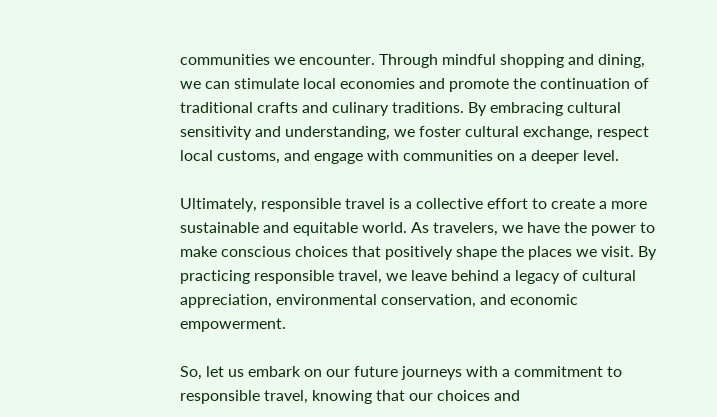communities we encounter. Through mindful shopping and dining, we can stimulate local economies and promote the continuation of traditional crafts and culinary traditions. By embracing cultural sensitivity and understanding, we foster cultural exchange, respect local customs, and engage with communities on a deeper level.

Ultimately, responsible travel is a collective effort to create a more sustainable and equitable world. As travelers, we have the power to make conscious choices that positively shape the places we visit. By practicing responsible travel, we leave behind a legacy of cultural appreciation, environmental conservation, and economic empowerment.

So, let us embark on our future journeys with a commitment to responsible travel, knowing that our choices and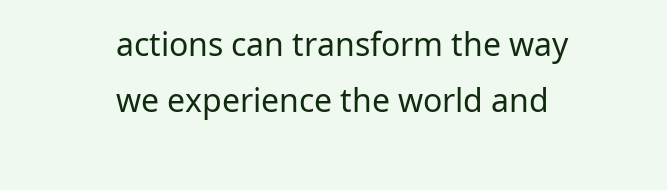actions can transform the way we experience the world and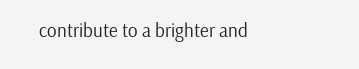contribute to a brighter and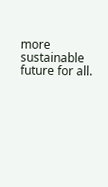more sustainable future for all.